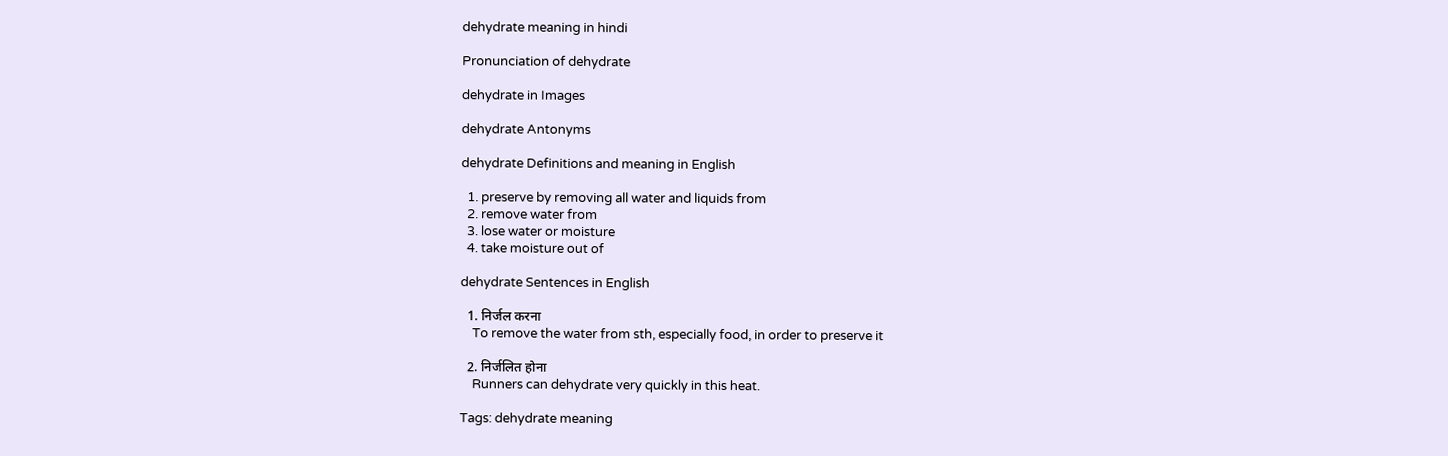dehydrate meaning in hindi

Pronunciation of dehydrate

dehydrate in Images

dehydrate Antonyms

dehydrate Definitions and meaning in English

  1. preserve by removing all water and liquids from
  2. remove water from
  3. lose water or moisture
  4. take moisture out of

dehydrate Sentences in English

  1. निर्जल करना
    To remove the water from sth, especially food, in order to preserve it

  2. निर्जलित होना
    Runners can dehydrate very quickly in this heat.

Tags: dehydrate meaning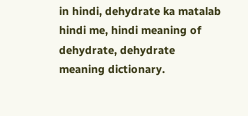in hindi, dehydrate ka matalab hindi me, hindi meaning of dehydrate, dehydrate meaning dictionary.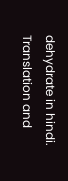dehydrate in hindi. Translation and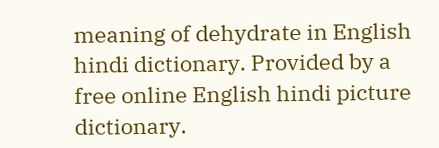meaning of dehydrate in English hindi dictionary. Provided by a free online English hindi picture dictionary.